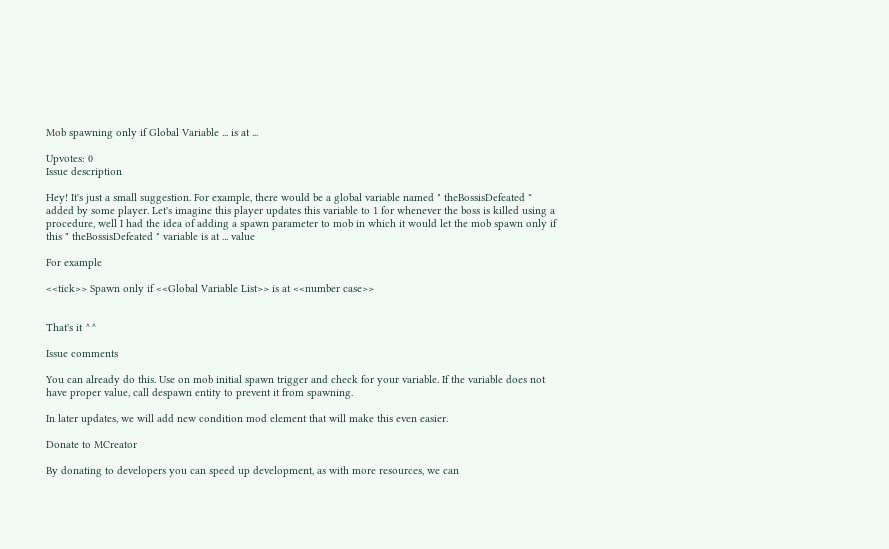Mob spawning only if Global Variable ... is at ...

Upvotes: 0
Issue description

Hey! It's just a small suggestion. For example, there would be a global variable named " theBossisDefeated " added by some player. Let's imagine this player updates this variable to 1 for whenever the boss is killed using a procedure, well I had the idea of adding a spawn parameter to mob in which it would let the mob spawn only if this " theBossisDefeated " variable is at ... value

For example

<<tick>> Spawn only if <<Global Variable List>> is at <<number case>>


That's it ^^

Issue comments

You can already do this. Use on mob initial spawn trigger and check for your variable. If the variable does not have proper value, call despawn entity to prevent it from spawning.

In later updates, we will add new condition mod element that will make this even easier.

Donate to MCreator

By donating to developers you can speed up development, as with more resources, we can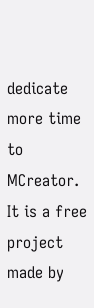dedicate more time to MCreator. It is a free project made by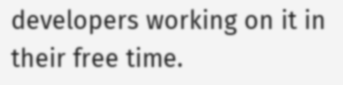developers working on it in their free time.